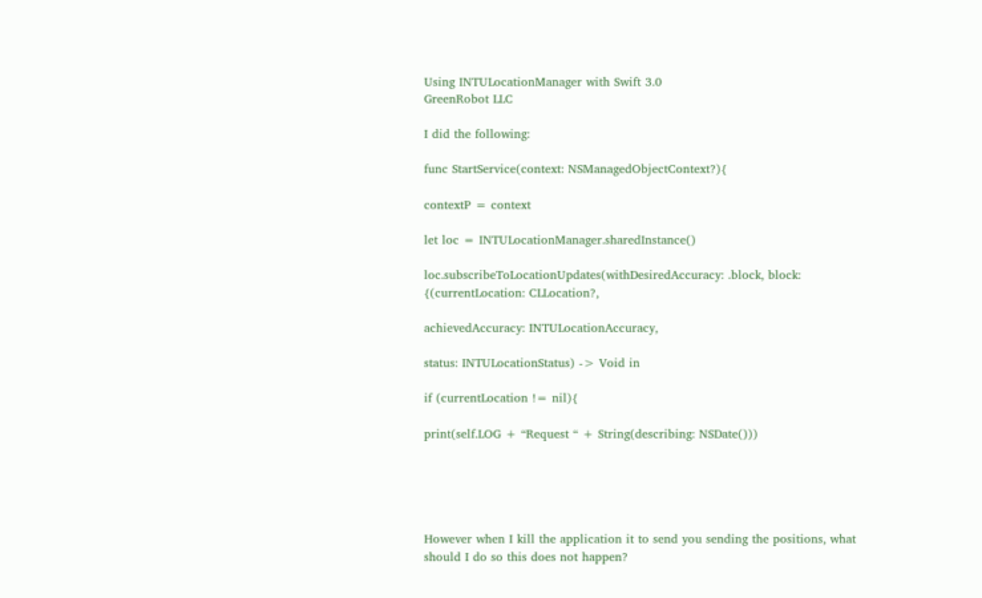Using INTULocationManager with Swift 3.0
GreenRobot LLC

I did the following:

func StartService(context: NSManagedObjectContext?){

contextP = context

let loc = INTULocationManager.sharedInstance()

loc.subscribeToLocationUpdates(withDesiredAccuracy: .block, block: {(currentLocation: CLLocation?,

achievedAccuracy: INTULocationAccuracy,

status: INTULocationStatus) -> Void in

if (currentLocation != nil){

print(self.LOG + “Request “ + String(describing: NSDate()))





However when I kill the application it to send you sending the positions, what should I do so this does not happen?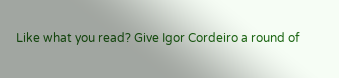Like what you read? Give Igor Cordeiro a round of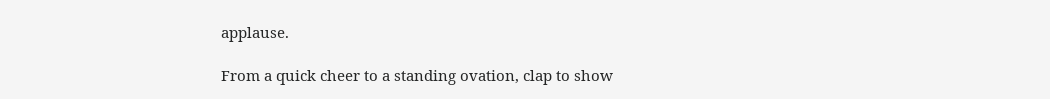applause.

From a quick cheer to a standing ovation, clap to show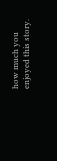how much you enjoyed this story.